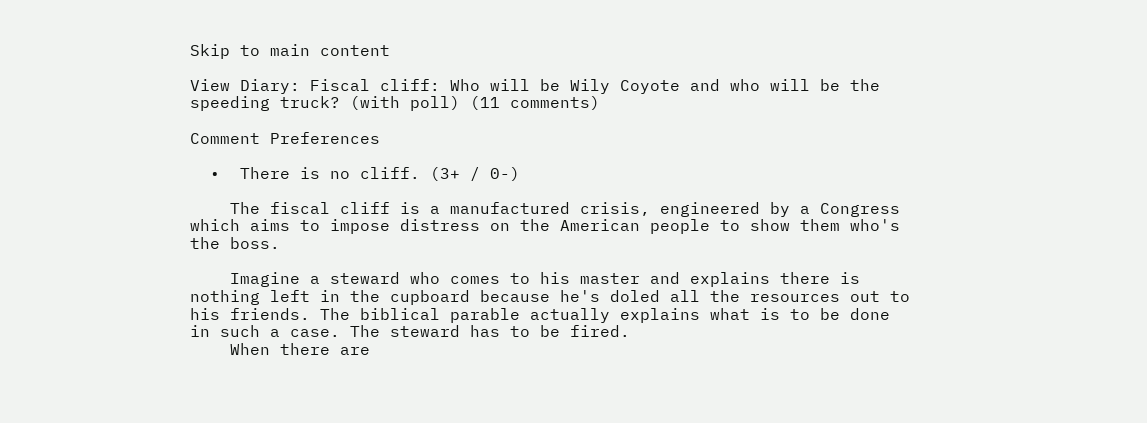Skip to main content

View Diary: Fiscal cliff: Who will be Wily Coyote and who will be the speeding truck? (with poll) (11 comments)

Comment Preferences

  •  There is no cliff. (3+ / 0-)

    The fiscal cliff is a manufactured crisis, engineered by a Congress which aims to impose distress on the American people to show them who's the boss.

    Imagine a steward who comes to his master and explains there is nothing left in the cupboard because he's doled all the resources out to his friends. The biblical parable actually explains what is to be done in such a case. The steward has to be fired.
    When there are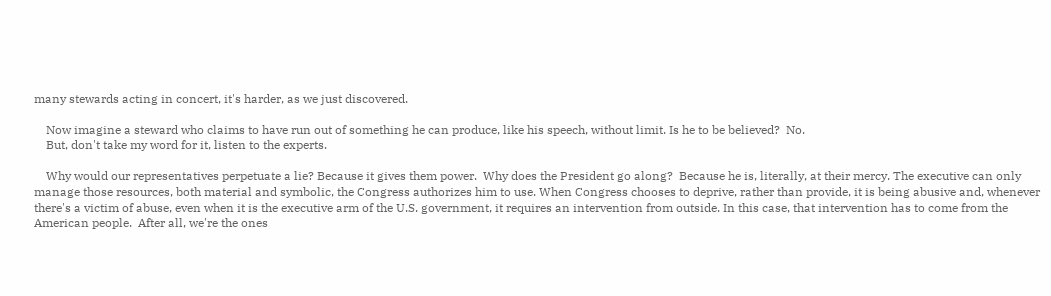many stewards acting in concert, it's harder, as we just discovered.

    Now imagine a steward who claims to have run out of something he can produce, like his speech, without limit. Is he to be believed?  No.
    But, don't take my word for it, listen to the experts.

    Why would our representatives perpetuate a lie? Because it gives them power.  Why does the President go along?  Because he is, literally, at their mercy. The executive can only manage those resources, both material and symbolic, the Congress authorizes him to use. When Congress chooses to deprive, rather than provide, it is being abusive and, whenever there's a victim of abuse, even when it is the executive arm of the U.S. government, it requires an intervention from outside. In this case, that intervention has to come from the American people.  After all, we're the ones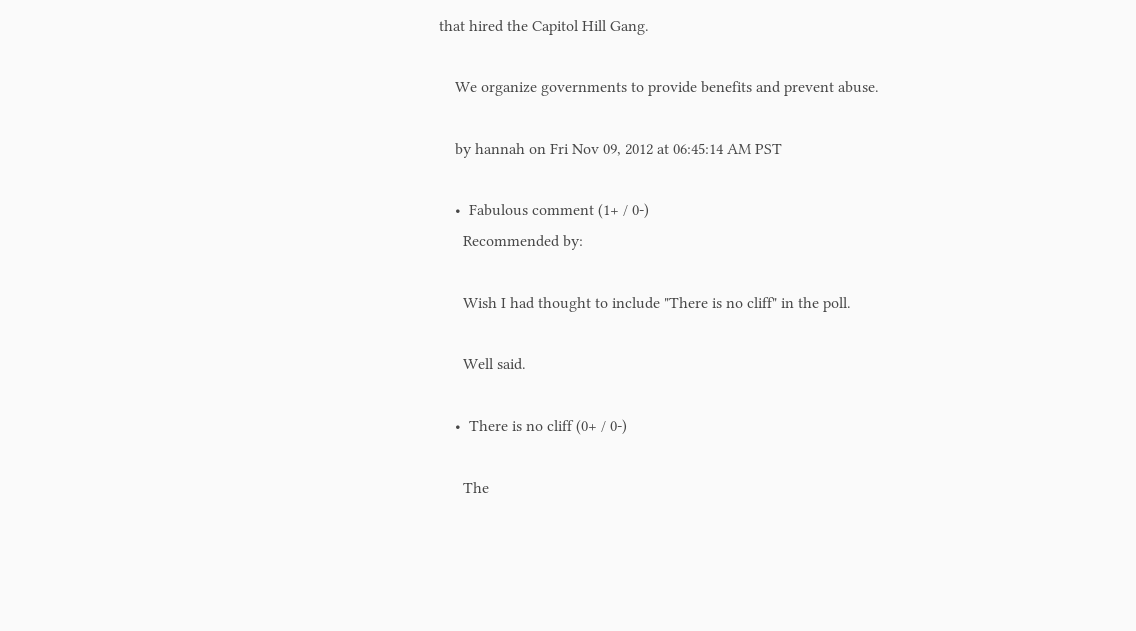that hired the Capitol Hill Gang.

    We organize governments to provide benefits and prevent abuse.

    by hannah on Fri Nov 09, 2012 at 06:45:14 AM PST

    •  Fabulous comment (1+ / 0-)
      Recommended by:

      Wish I had thought to include "There is no cliff" in the poll.

      Well said.

    •  There is no cliff (0+ / 0-)

      The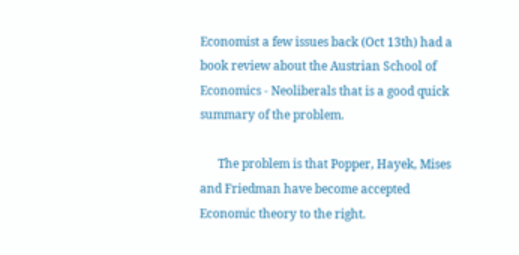Economist a few issues back (Oct 13th) had a book review about the Austrian School of Economics - Neoliberals that is a good quick summary of the problem.

      The problem is that Popper, Hayek, Mises and Friedman have become accepted Economic theory to the right.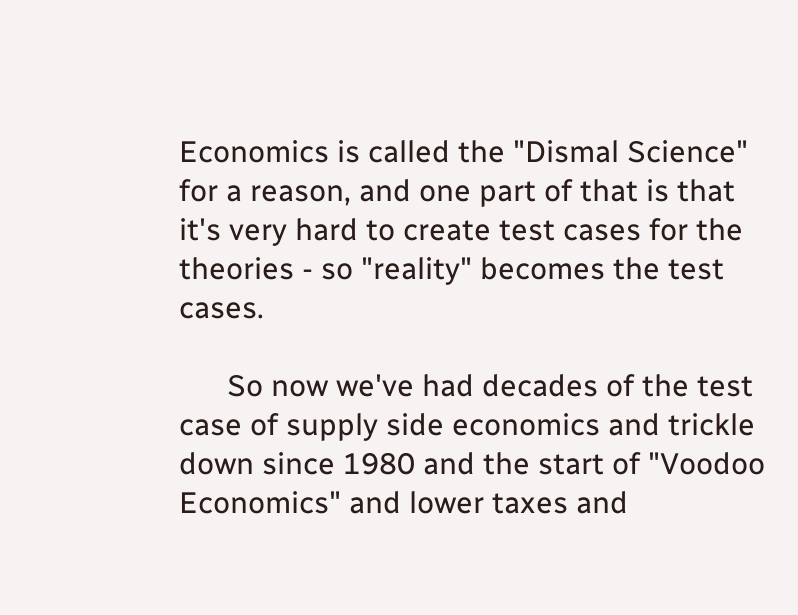Economics is called the "Dismal Science" for a reason, and one part of that is that it's very hard to create test cases for the theories - so "reality" becomes the test cases.

      So now we've had decades of the test case of supply side economics and trickle down since 1980 and the start of "Voodoo Economics" and lower taxes and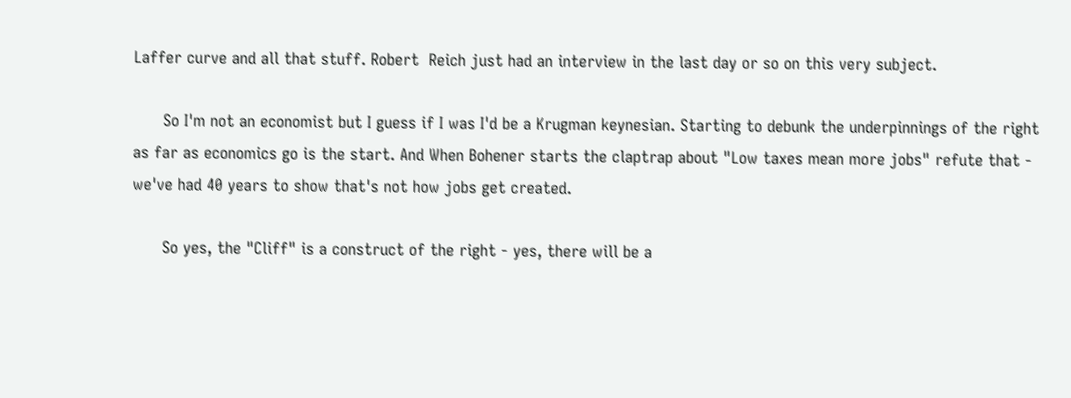Laffer curve and all that stuff. Robert  Reich just had an interview in the last day or so on this very subject.

      So I'm not an economist but I guess if I was I'd be a Krugman keynesian. Starting to debunk the underpinnings of the right as far as economics go is the start. And When Bohener starts the claptrap about "Low taxes mean more jobs" refute that - we've had 40 years to show that's not how jobs get created.

      So yes, the "Cliff" is a construct of the right - yes, there will be a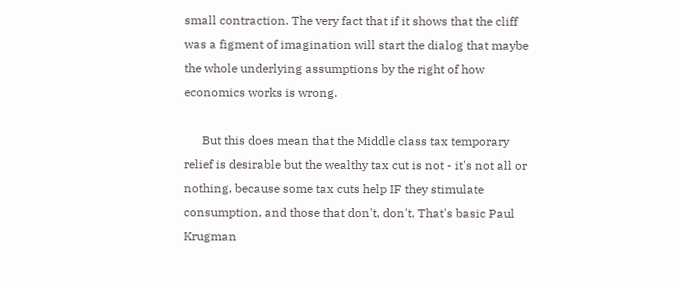small contraction. The very fact that if it shows that the cliff was a figment of imagination will start the dialog that maybe the whole underlying assumptions by the right of how economics works is wrong.

      But this does mean that the Middle class tax temporary relief is desirable but the wealthy tax cut is not - it's not all or nothing, because some tax cuts help IF they stimulate consumption, and those that don't, don't. That's basic Paul Krugman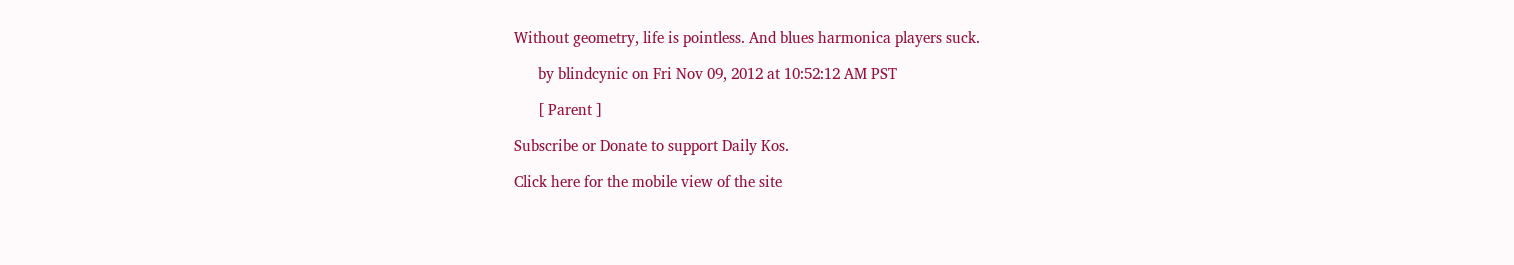Without geometry, life is pointless. And blues harmonica players suck.

      by blindcynic on Fri Nov 09, 2012 at 10:52:12 AM PST

      [ Parent ]

Subscribe or Donate to support Daily Kos.

Click here for the mobile view of the site